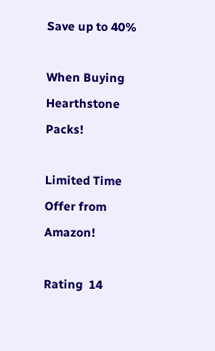Save up to 40%

When Buying Hearthstone Packs!

Limited Time Offer from Amazon!

Rating  14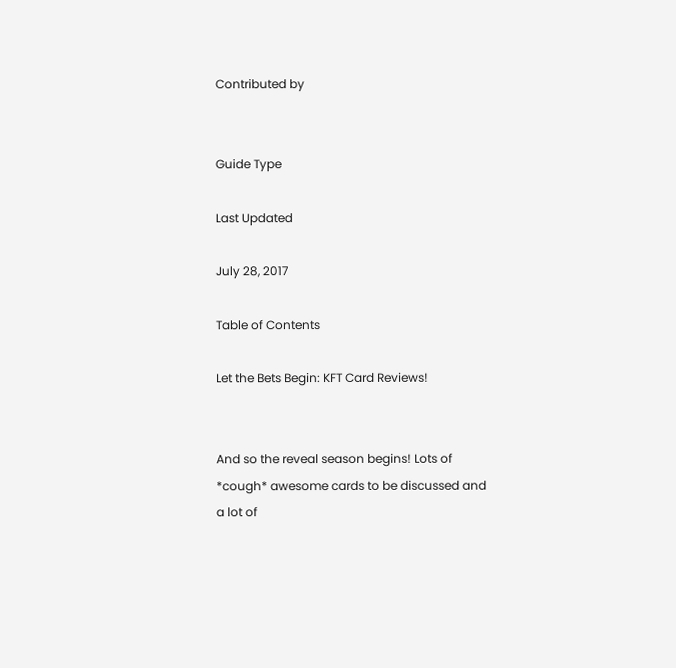Contributed by


Guide Type

Last Updated

July 28, 2017

Table of Contents

Let the Bets Begin: KFT Card Reviews!


And so the reveal season begins! Lots of *cough* awesome cards to be discussed and a lot of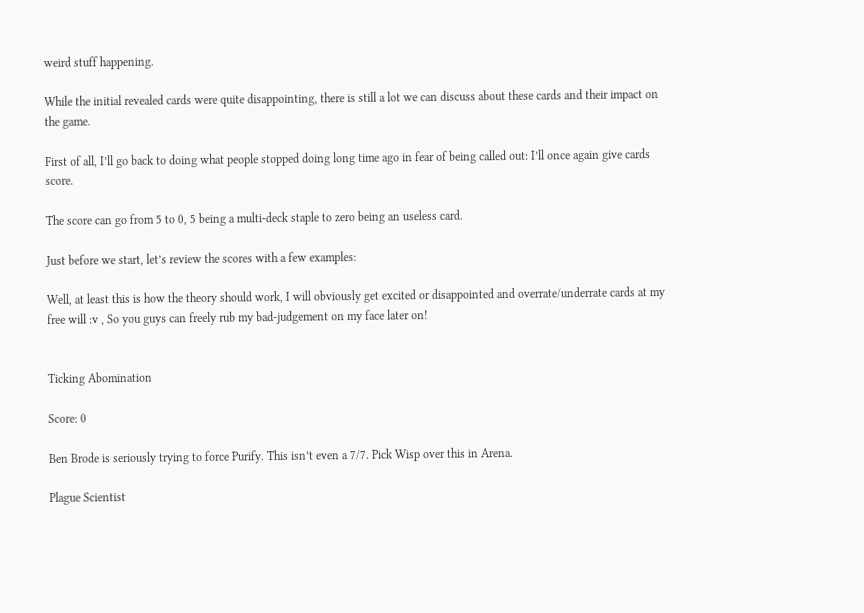weird stuff happening.

While the initial revealed cards were quite disappointing, there is still a lot we can discuss about these cards and their impact on the game.

First of all, I’ll go back to doing what people stopped doing long time ago in fear of being called out: I’ll once again give cards score.

The score can go from 5 to 0, 5 being a multi-deck staple to zero being an useless card.

Just before we start, let’s review the scores with a few examples:

Well, at least this is how the theory should work, I will obviously get excited or disappointed and overrate/underrate cards at my free will :v , So you guys can freely rub my bad-judgement on my face later on!


Ticking Abomination

Score: 0

Ben Brode is seriously trying to force Purify. This isn’t even a 7/7. Pick Wisp over this in Arena.

Plague Scientist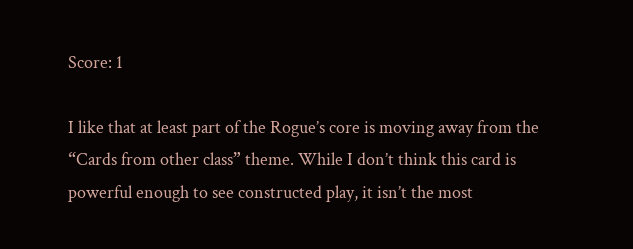Score: 1

I like that at least part of the Rogue’s core is moving away from the “Cards from other class” theme. While I don’t think this card is powerful enough to see constructed play, it isn’t the most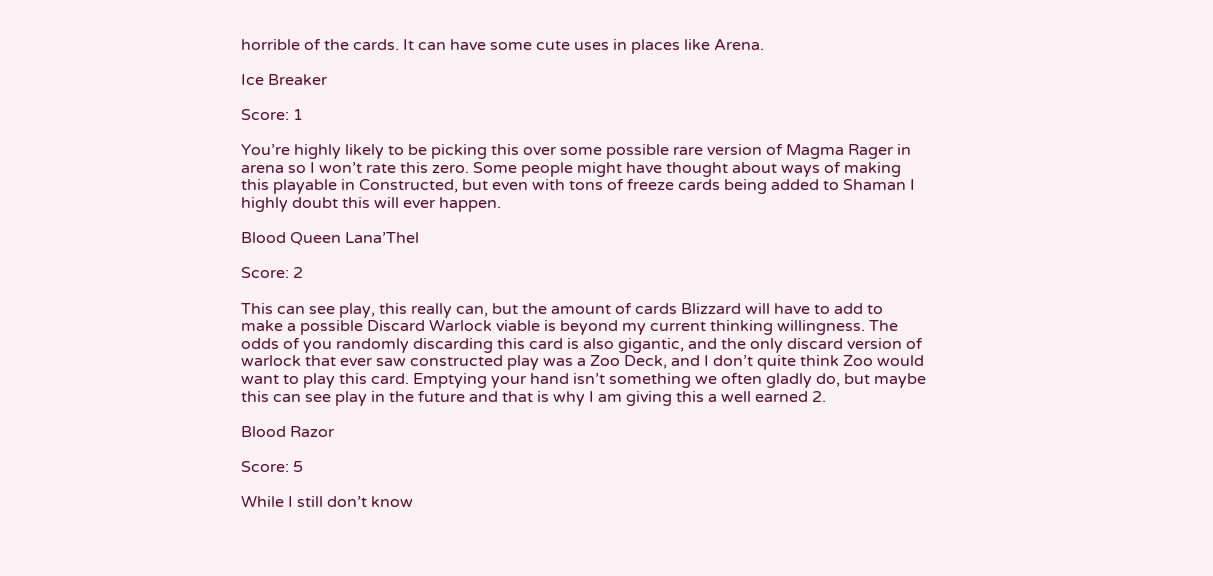horrible of the cards. It can have some cute uses in places like Arena.

Ice Breaker

Score: 1

You’re highly likely to be picking this over some possible rare version of Magma Rager in arena so I won’t rate this zero. Some people might have thought about ways of making this playable in Constructed, but even with tons of freeze cards being added to Shaman I highly doubt this will ever happen.

Blood Queen Lana’Thel

Score: 2

This can see play, this really can, but the amount of cards Blizzard will have to add to make a possible Discard Warlock viable is beyond my current thinking willingness. The odds of you randomly discarding this card is also gigantic, and the only discard version of warlock that ever saw constructed play was a Zoo Deck, and I don’t quite think Zoo would want to play this card. Emptying your hand isn’t something we often gladly do, but maybe this can see play in the future and that is why I am giving this a well earned 2.

Blood Razor

Score: 5

While I still don’t know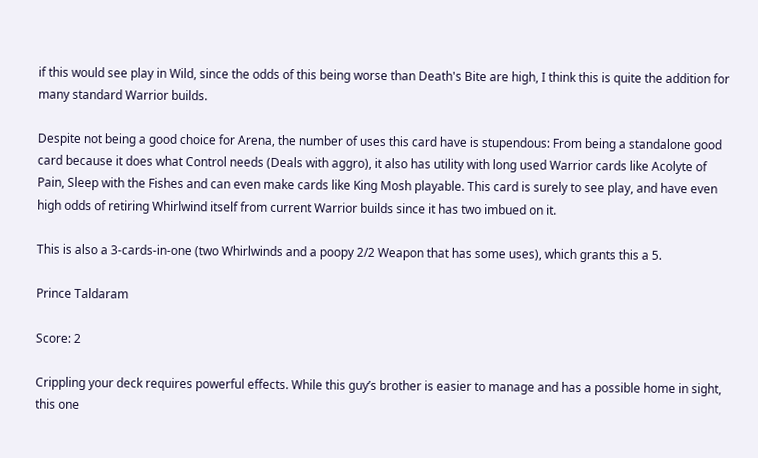if this would see play in Wild, since the odds of this being worse than Death's Bite are high, I think this is quite the addition for many standard Warrior builds.

Despite not being a good choice for Arena, the number of uses this card have is stupendous: From being a standalone good card because it does what Control needs (Deals with aggro), it also has utility with long used Warrior cards like Acolyte of Pain, Sleep with the Fishes and can even make cards like King Mosh playable. This card is surely to see play, and have even high odds of retiring Whirlwind itself from current Warrior builds since it has two imbued on it.

This is also a 3-cards-in-one (two Whirlwinds and a poopy 2/2 Weapon that has some uses), which grants this a 5.

Prince Taldaram

Score: 2

Crippling your deck requires powerful effects. While this guy’s brother is easier to manage and has a possible home in sight, this one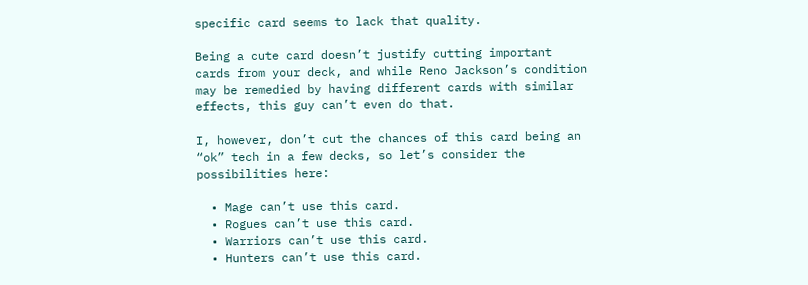specific card seems to lack that quality.

Being a cute card doesn’t justify cutting important cards from your deck, and while Reno Jackson’s condition may be remedied by having different cards with similar effects, this guy can’t even do that.

I, however, don’t cut the chances of this card being an “ok” tech in a few decks, so let’s consider the possibilities here:

  • Mage can’t use this card.
  • Rogues can’t use this card.
  • Warriors can’t use this card.
  • Hunters can’t use this card.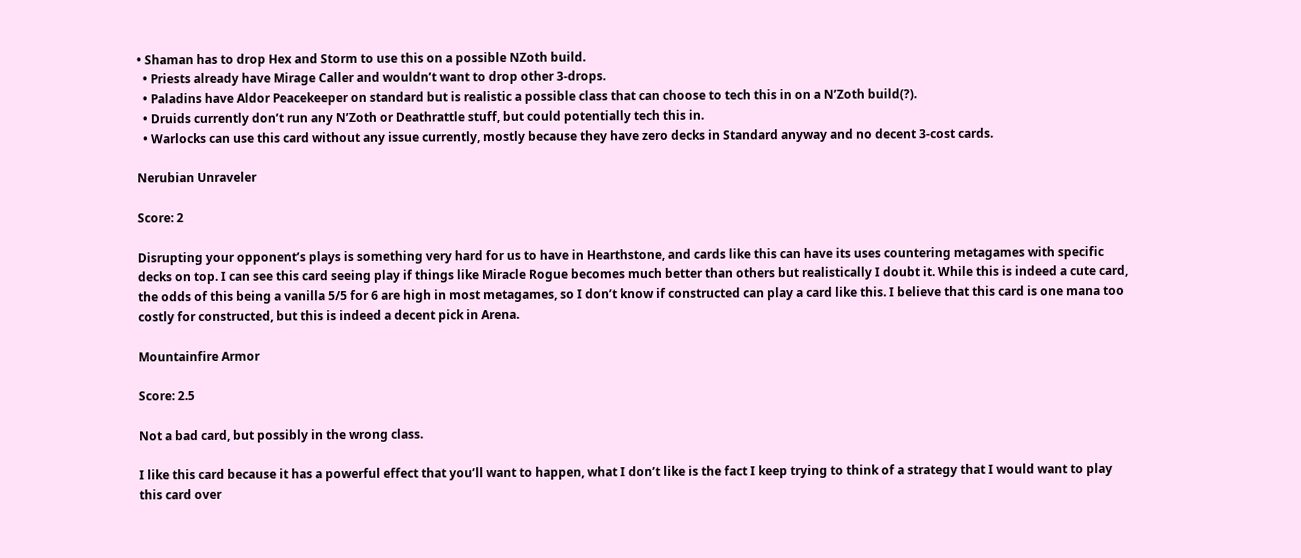• Shaman has to drop Hex and Storm to use this on a possible NZoth build.
  • Priests already have Mirage Caller and wouldn’t want to drop other 3-drops.
  • Paladins have Aldor Peacekeeper on standard but is realistic a possible class that can choose to tech this in on a N’Zoth build(?).
  • Druids currently don’t run any N’Zoth or Deathrattle stuff, but could potentially tech this in.
  • Warlocks can use this card without any issue currently, mostly because they have zero decks in Standard anyway and no decent 3-cost cards.

Nerubian Unraveler

Score: 2

Disrupting your opponent’s plays is something very hard for us to have in Hearthstone, and cards like this can have its uses countering metagames with specific decks on top. I can see this card seeing play if things like Miracle Rogue becomes much better than others but realistically I doubt it. While this is indeed a cute card, the odds of this being a vanilla 5/5 for 6 are high in most metagames, so I don’t know if constructed can play a card like this. I believe that this card is one mana too costly for constructed, but this is indeed a decent pick in Arena.

Mountainfire Armor

Score: 2.5

Not a bad card, but possibly in the wrong class.

I like this card because it has a powerful effect that you’ll want to happen, what I don’t like is the fact I keep trying to think of a strategy that I would want to play this card over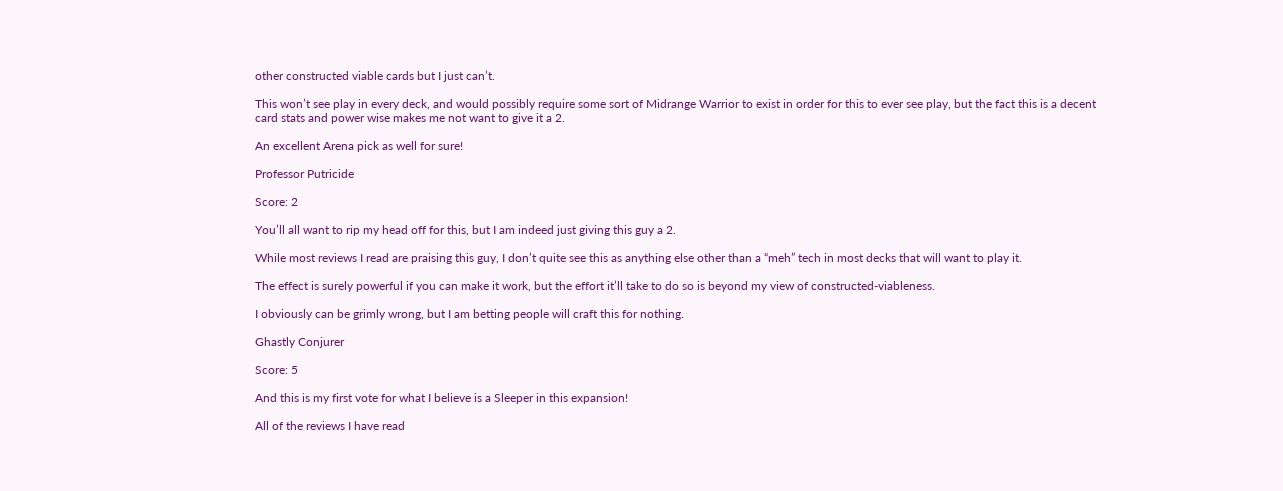other constructed viable cards but I just can’t.

This won’t see play in every deck, and would possibly require some sort of Midrange Warrior to exist in order for this to ever see play, but the fact this is a decent card stats and power wise makes me not want to give it a 2.

An excellent Arena pick as well for sure!

Professor Putricide

Score: 2

You’ll all want to rip my head off for this, but I am indeed just giving this guy a 2.

While most reviews I read are praising this guy, I don’t quite see this as anything else other than a “meh” tech in most decks that will want to play it.

The effect is surely powerful if you can make it work, but the effort it’ll take to do so is beyond my view of constructed-viableness.

I obviously can be grimly wrong, but I am betting people will craft this for nothing.

Ghastly Conjurer

Score: 5

And this is my first vote for what I believe is a Sleeper in this expansion!

All of the reviews I have read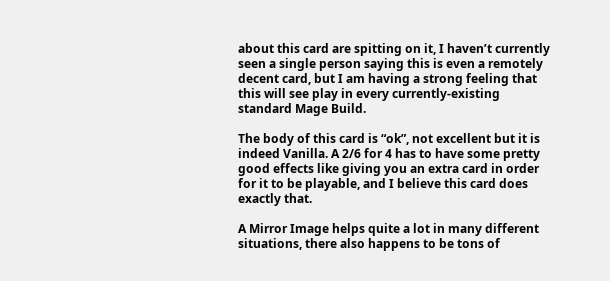about this card are spitting on it, I haven’t currently seen a single person saying this is even a remotely decent card, but I am having a strong feeling that this will see play in every currently-existing standard Mage Build.

The body of this card is “ok”, not excellent but it is indeed Vanilla. A 2/6 for 4 has to have some pretty good effects like giving you an extra card in order for it to be playable, and I believe this card does exactly that.

A Mirror Image helps quite a lot in many different situations, there also happens to be tons of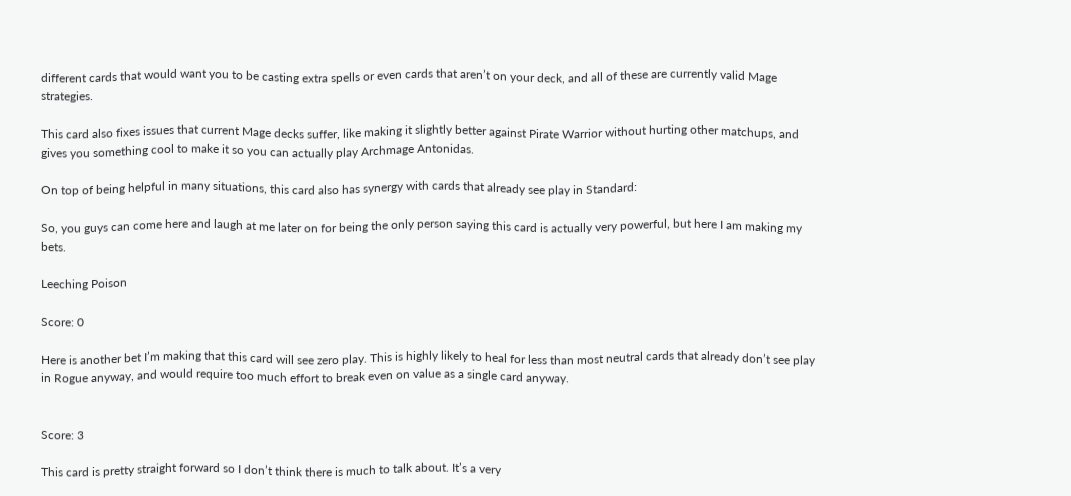different cards that would want you to be casting extra spells or even cards that aren’t on your deck, and all of these are currently valid Mage strategies.

This card also fixes issues that current Mage decks suffer, like making it slightly better against Pirate Warrior without hurting other matchups, and gives you something cool to make it so you can actually play Archmage Antonidas.

On top of being helpful in many situations, this card also has synergy with cards that already see play in Standard:

So, you guys can come here and laugh at me later on for being the only person saying this card is actually very powerful, but here I am making my bets.

Leeching Poison

Score: 0

Here is another bet I’m making that this card will see zero play. This is highly likely to heal for less than most neutral cards that already don’t see play in Rogue anyway, and would require too much effort to break even on value as a single card anyway.


Score: 3

This card is pretty straight forward so I don’t think there is much to talk about. It’s a very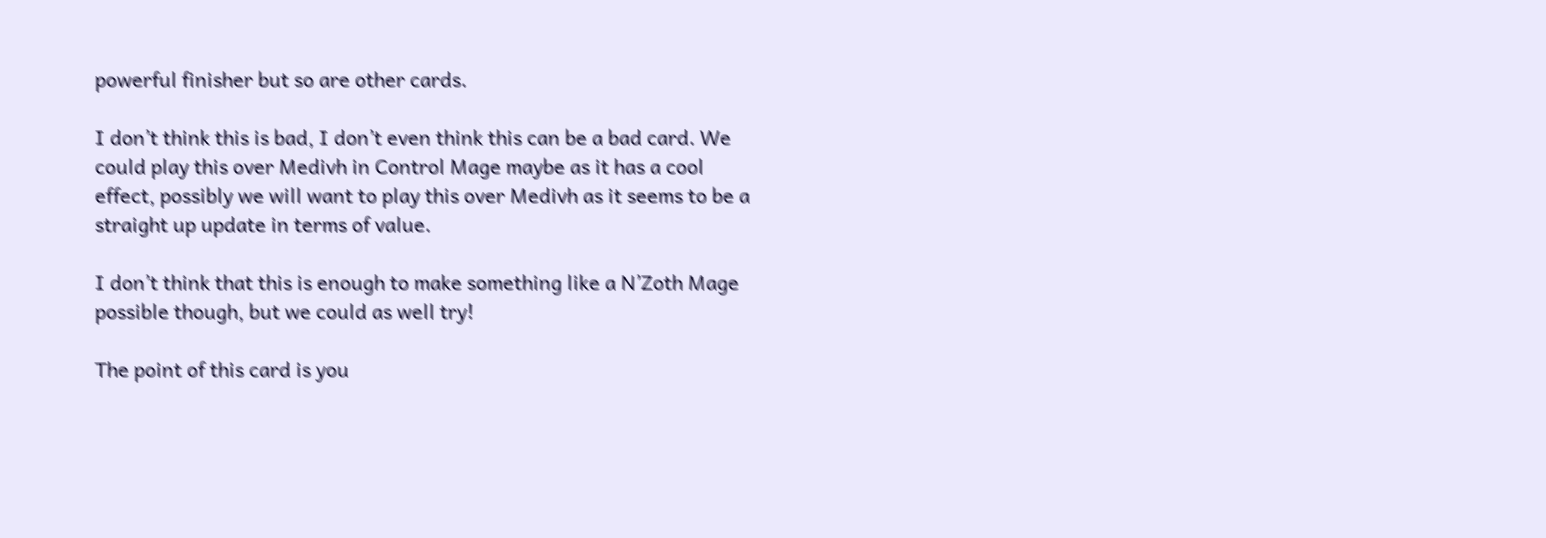powerful finisher but so are other cards.

I don’t think this is bad, I don’t even think this can be a bad card. We could play this over Medivh in Control Mage maybe as it has a cool effect, possibly we will want to play this over Medivh as it seems to be a straight up update in terms of value.

I don’t think that this is enough to make something like a N’Zoth Mage possible though, but we could as well try!

The point of this card is you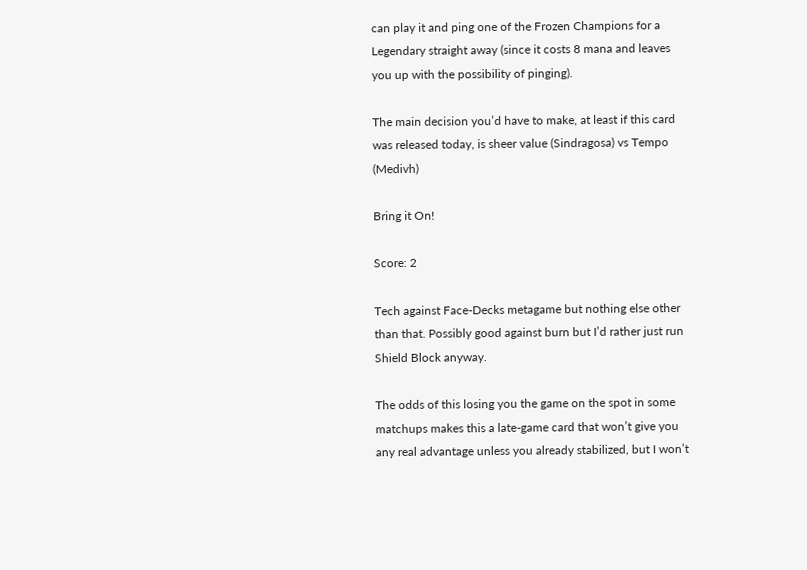can play it and ping one of the Frozen Champions for a Legendary straight away (since it costs 8 mana and leaves you up with the possibility of pinging).

The main decision you’d have to make, at least if this card was released today, is sheer value (Sindragosa) vs Tempo (Medivh)

Bring it On!

Score: 2

Tech against Face-Decks metagame but nothing else other than that. Possibly good against burn but I’d rather just run Shield Block anyway.

The odds of this losing you the game on the spot in some matchups makes this a late-game card that won’t give you any real advantage unless you already stabilized, but I won’t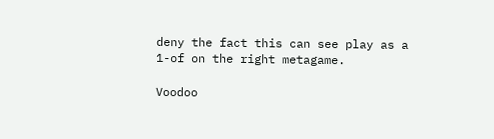deny the fact this can see play as a 1-of on the right metagame.

Voodoo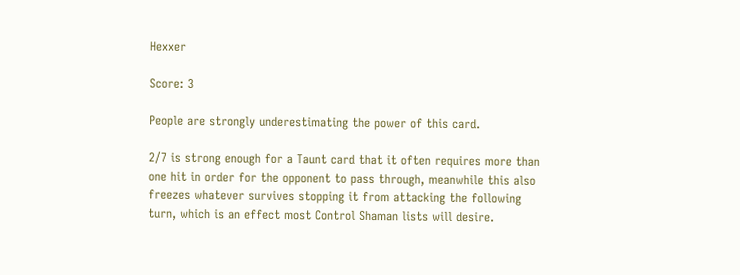Hexxer

Score: 3

People are strongly underestimating the power of this card.

2/7 is strong enough for a Taunt card that it often requires more than one hit in order for the opponent to pass through, meanwhile this also freezes whatever survives stopping it from attacking the following turn, which is an effect most Control Shaman lists will desire.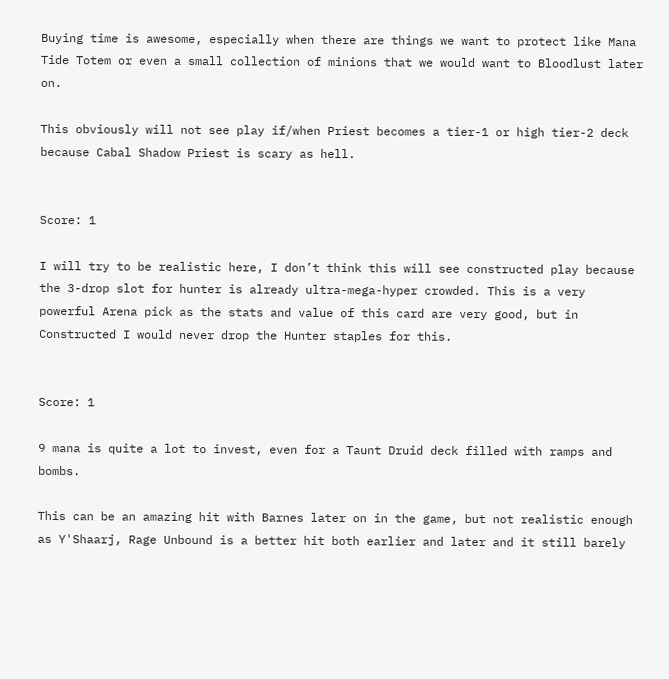Buying time is awesome, especially when there are things we want to protect like Mana Tide Totem or even a small collection of minions that we would want to Bloodlust later on.

This obviously will not see play if/when Priest becomes a tier-1 or high tier-2 deck because Cabal Shadow Priest is scary as hell.


Score: 1

I will try to be realistic here, I don’t think this will see constructed play because the 3-drop slot for hunter is already ultra-mega-hyper crowded. This is a very powerful Arena pick as the stats and value of this card are very good, but in Constructed I would never drop the Hunter staples for this.


Score: 1

9 mana is quite a lot to invest, even for a Taunt Druid deck filled with ramps and bombs.

This can be an amazing hit with Barnes later on in the game, but not realistic enough as Y'Shaarj, Rage Unbound is a better hit both earlier and later and it still barely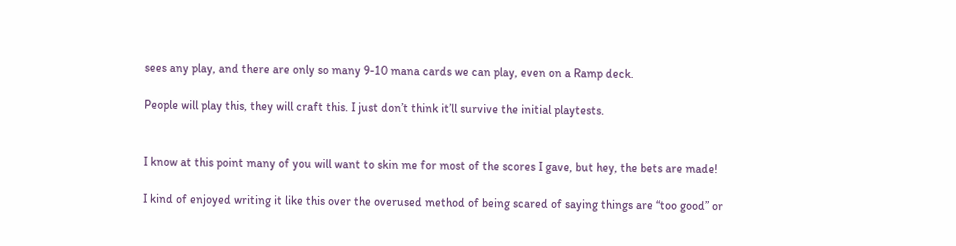sees any play, and there are only so many 9-10 mana cards we can play, even on a Ramp deck.

People will play this, they will craft this. I just don’t think it’ll survive the initial playtests.


I know at this point many of you will want to skin me for most of the scores I gave, but hey, the bets are made!

I kind of enjoyed writing it like this over the overused method of being scared of saying things are “too good” or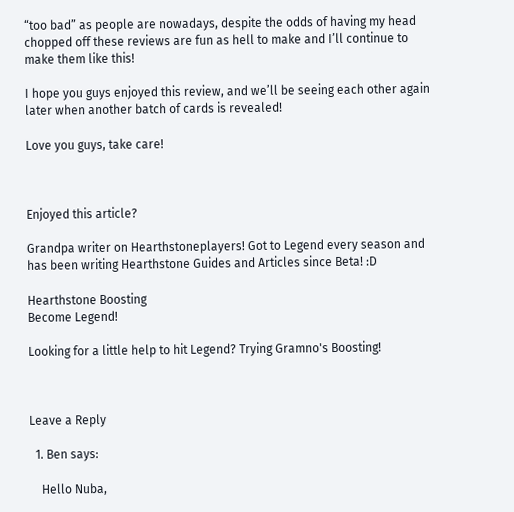“too bad” as people are nowadays, despite the odds of having my head chopped off these reviews are fun as hell to make and I’ll continue to make them like this!

I hope you guys enjoyed this review, and we’ll be seeing each other again later when another batch of cards is revealed!

Love you guys, take care!



Enjoyed this article?

Grandpa writer on Hearthstoneplayers! Got to Legend every season and has been writing Hearthstone Guides and Articles since Beta! :D

Hearthstone Boosting
Become Legend!

Looking for a little help to hit Legend? Trying Gramno's Boosting!



Leave a Reply

  1. Ben says:

    Hello Nuba,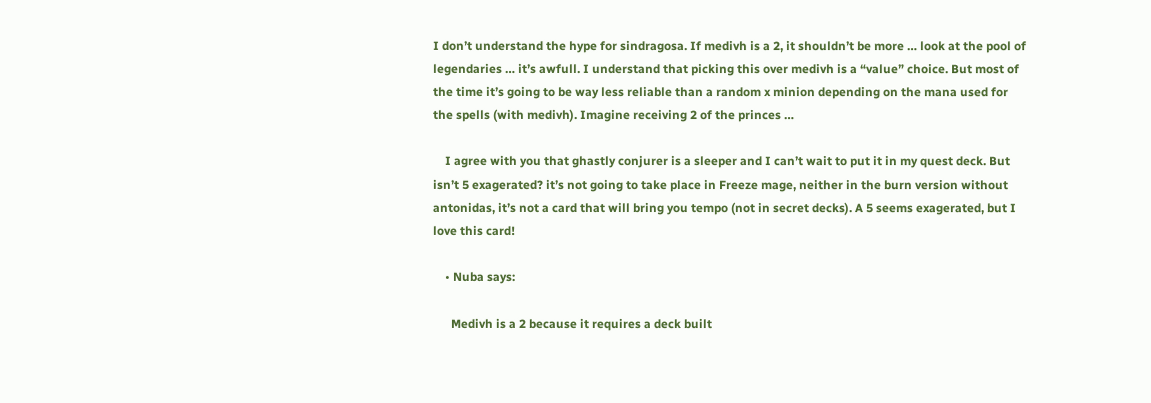I don’t understand the hype for sindragosa. If medivh is a 2, it shouldn’t be more … look at the pool of legendaries … it’s awfull. I understand that picking this over medivh is a “value” choice. But most of the time it’s going to be way less reliable than a random x minion depending on the mana used for the spells (with medivh). Imagine receiving 2 of the princes …

    I agree with you that ghastly conjurer is a sleeper and I can’t wait to put it in my quest deck. But isn’t 5 exagerated? it’s not going to take place in Freeze mage, neither in the burn version without antonidas, it’s not a card that will bring you tempo (not in secret decks). A 5 seems exagerated, but I love this card!

    • Nuba says:

      Medivh is a 2 because it requires a deck built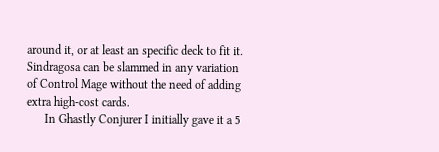around it, or at least an specific deck to fit it. Sindragosa can be slammed in any variation of Control Mage without the need of adding extra high-cost cards.
      In Ghastly Conjurer I initially gave it a 5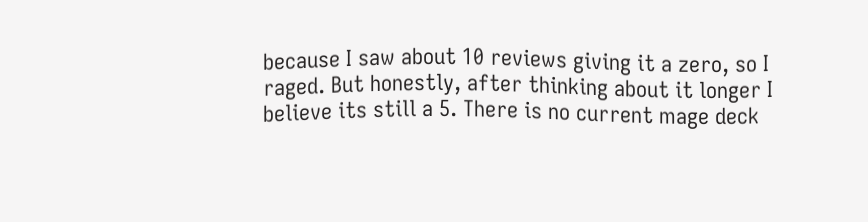because I saw about 10 reviews giving it a zero, so I raged. But honestly, after thinking about it longer I believe its still a 5. There is no current mage deck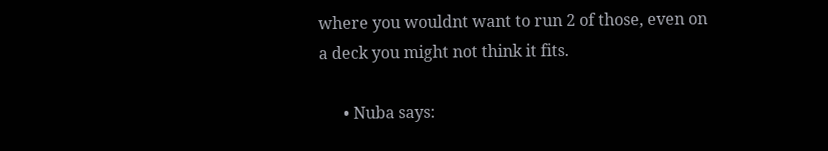where you wouldnt want to run 2 of those, even on a deck you might not think it fits.

      • Nuba says: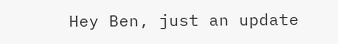Hey Ben, just an update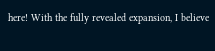here! With the fully revealed expansion, I believe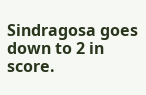Sindragosa goes down to 2 in score.